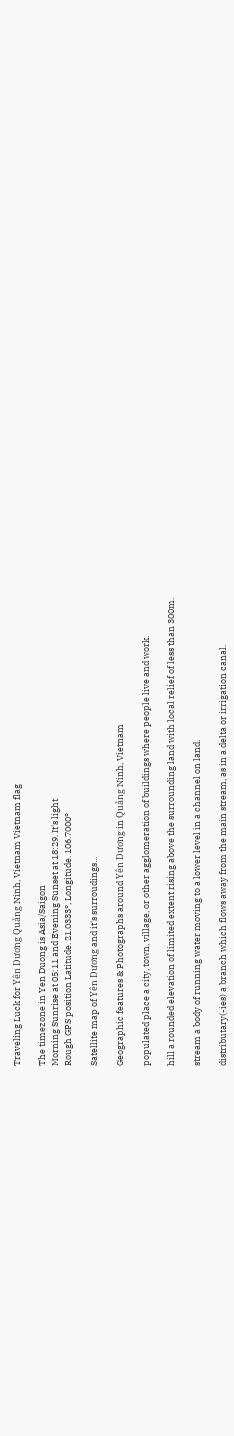Traveling Luck for Yên Dương Quảng Ninh, Vietnam Vietnam flag

The timezone in Yen Duong is Asia/Saigon
Morning Sunrise at 05:11 and Evening Sunset at 18:29. It's light
Rough GPS position Latitude. 21.0333°, Longitude. 106.7000°

Satellite map of Yên Dương and it's surroudings...

Geographic features & Photographs around Yên Dương in Quảng Ninh, Vietnam

populated place a city, town, village, or other agglomeration of buildings where people live and work.

hill a rounded elevation of limited extent rising above the surrounding land with local relief of less than 300m.

stream a body of running water moving to a lower level in a channel on land.

distributary(-ies) a branch which flows away from the main stream, as in a delta or irrigation canal.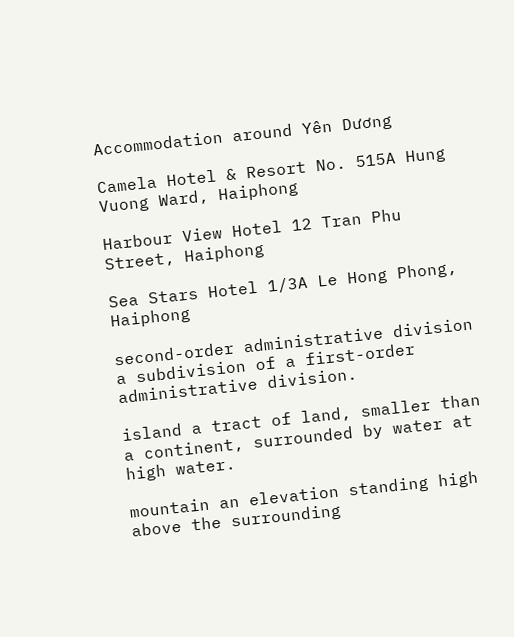Accommodation around Yên Dương

Camela Hotel & Resort No. 515A Hung Vuong Ward, Haiphong

Harbour View Hotel 12 Tran Phu Street, Haiphong

Sea Stars Hotel 1/3A Le Hong Phong, Haiphong

second-order administrative division a subdivision of a first-order administrative division.

island a tract of land, smaller than a continent, surrounded by water at high water.

mountain an elevation standing high above the surrounding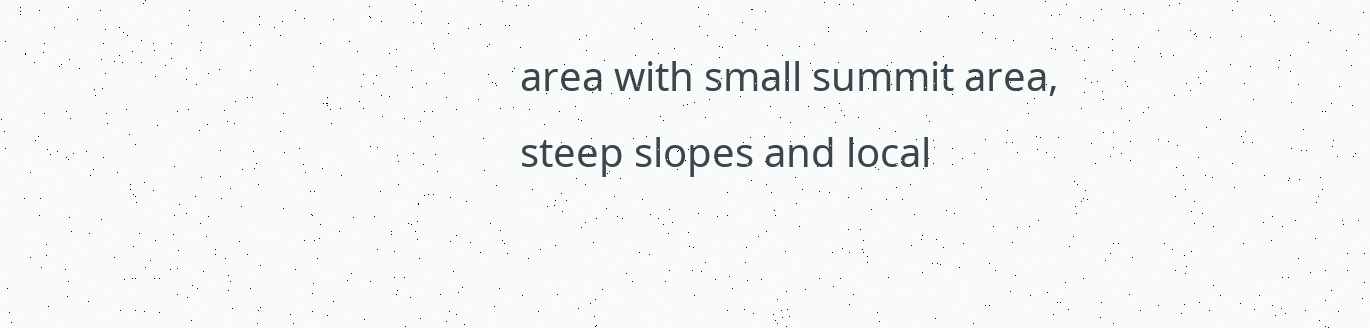area with small summit area, steep slopes and local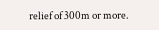relief of 300m or more.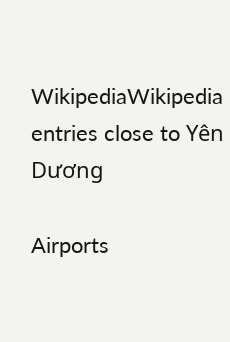WikipediaWikipedia entries close to Yên Dương

Airports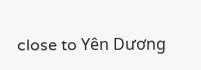close to Yên Dương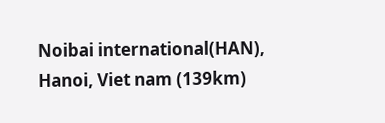Noibai international(HAN), Hanoi, Viet nam (139km)